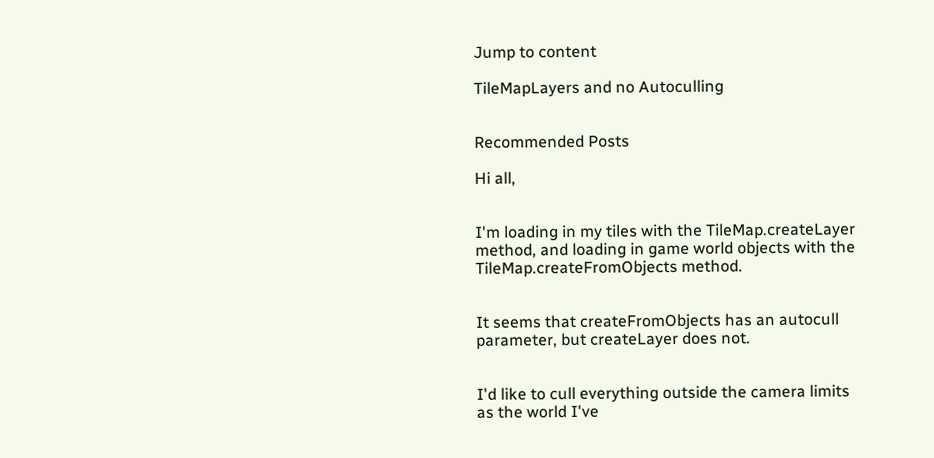Jump to content

TileMapLayers and no Autoculling


Recommended Posts

Hi all,


I'm loading in my tiles with the TileMap.createLayer method, and loading in game world objects with the TileMap.createFromObjects method.


It seems that createFromObjects has an autocull parameter, but createLayer does not.


I'd like to cull everything outside the camera limits as the world I've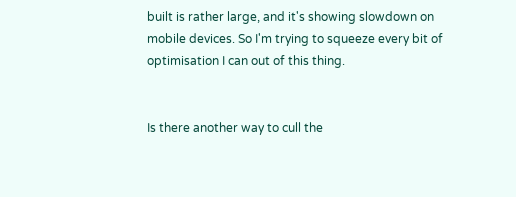built is rather large, and it's showing slowdown on mobile devices. So I'm trying to squeeze every bit of optimisation I can out of this thing.


Is there another way to cull the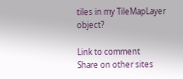tiles in my TileMapLayer object?

Link to comment
Share on other sites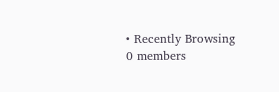• Recently Browsing   0 members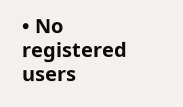• No registered users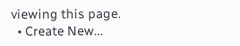viewing this page.
  • Create New...